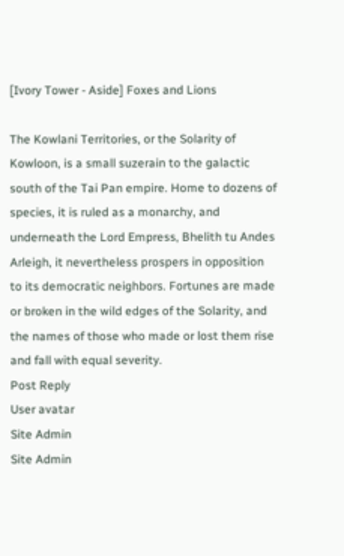[Ivory Tower - Aside] Foxes and Lions

The Kowlani Territories, or the Solarity of Kowloon, is a small suzerain to the galactic south of the Tai Pan empire. Home to dozens of species, it is ruled as a monarchy, and underneath the Lord Empress, Bhelith tu Andes Arleigh, it nevertheless prospers in opposition to its democratic neighbors. Fortunes are made or broken in the wild edges of the Solarity, and the names of those who made or lost them rise and fall with equal severity.
Post Reply
User avatar
Site Admin
Site Admin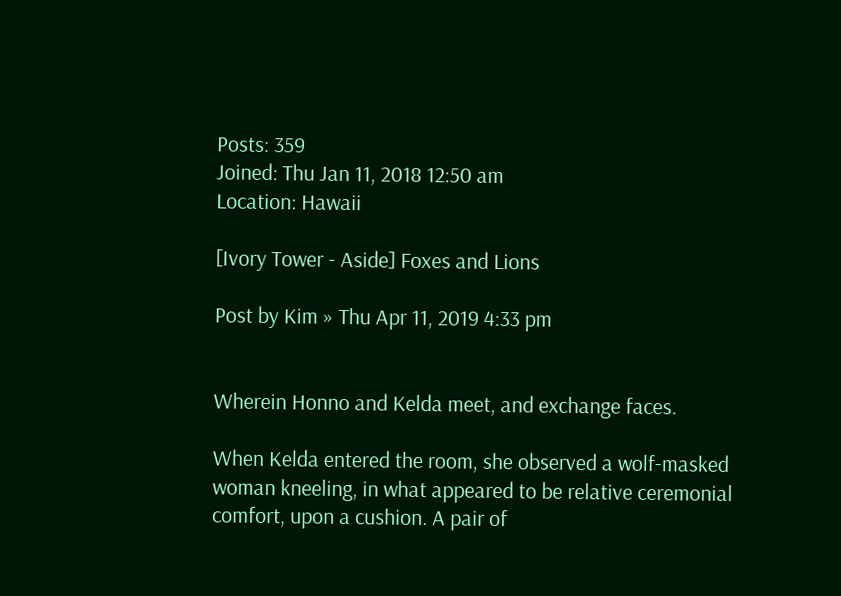Posts: 359
Joined: Thu Jan 11, 2018 12:50 am
Location: Hawaii

[Ivory Tower - Aside] Foxes and Lions

Post by Kim » Thu Apr 11, 2019 4:33 pm


Wherein Honno and Kelda meet, and exchange faces.

When Kelda entered the room, she observed a wolf-masked woman kneeling, in what appeared to be relative ceremonial comfort, upon a cushion. A pair of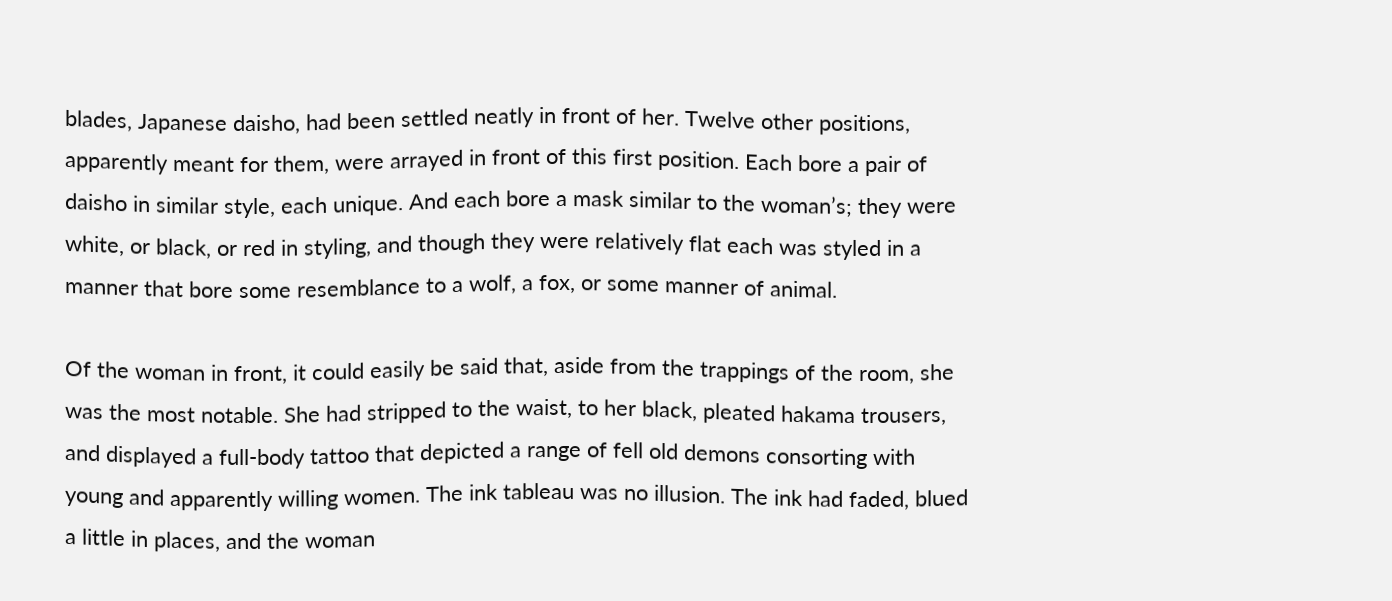blades, Japanese daisho, had been settled neatly in front of her. Twelve other positions, apparently meant for them, were arrayed in front of this first position. Each bore a pair of daisho in similar style, each unique. And each bore a mask similar to the woman’s; they were white, or black, or red in styling, and though they were relatively flat each was styled in a manner that bore some resemblance to a wolf, a fox, or some manner of animal.

Of the woman in front, it could easily be said that, aside from the trappings of the room, she was the most notable. She had stripped to the waist, to her black, pleated hakama trousers, and displayed a full-body tattoo that depicted a range of fell old demons consorting with young and apparently willing women. The ink tableau was no illusion. The ink had faded, blued a little in places, and the woman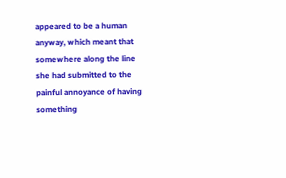appeared to be a human anyway, which meant that somewhere along the line she had submitted to the painful annoyance of having something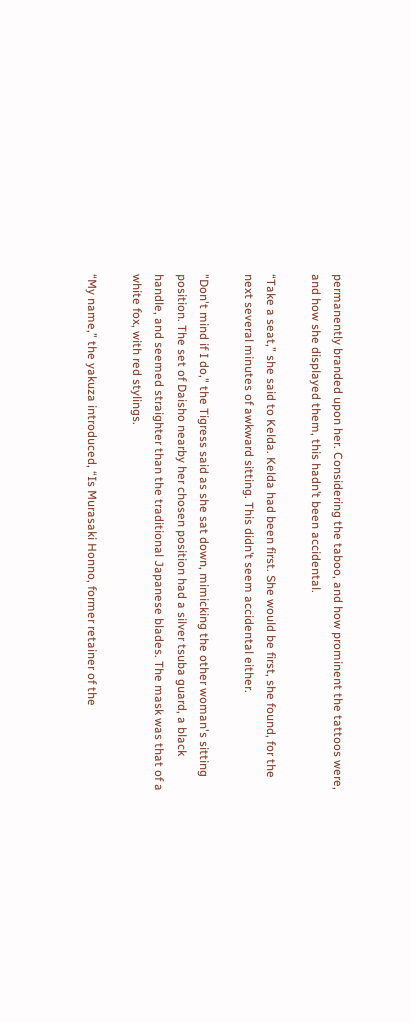permanently branded upon her. Considering the taboo, and how prominent the tattoos were, and how she displayed them, this hadn’t been accidental.

“Take a seat,” she said to Kelda. Kelda had been first. She would be first, she found, for the next several minutes of awkward sitting. This didn’t seem accidental either.

"Don't mind if I do," the Tigress said as she sat down, mimicking the other woman's sitting position. The set of Daisho nearby her chosen position had a silver tsuba guard, a black handle, and seemed straighter than the traditional Japanese blades. The mask was that of a white fox, with red stylings.

“My name,” the yakuza introduced, “Is Murasaki Honno, former retainer of the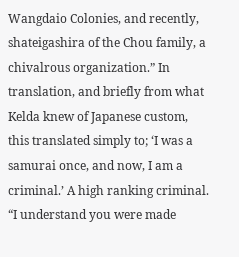Wangdaio Colonies, and recently, shateigashira of the Chou family, a chivalrous organization.” In translation, and briefly from what Kelda knew of Japanese custom, this translated simply to; ‘I was a samurai once, and now, I am a criminal.’ A high ranking criminal. “I understand you were made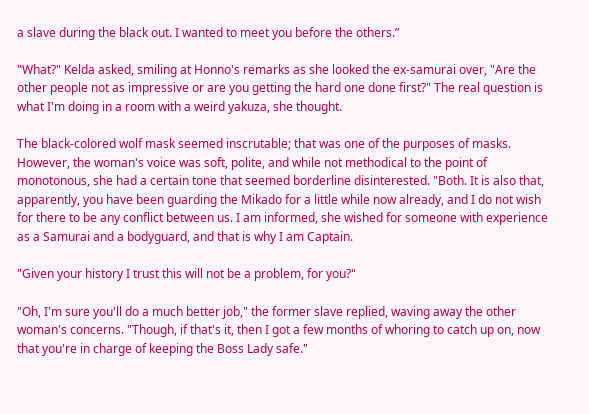a slave during the black out. I wanted to meet you before the others.”

"What?" Kelda asked, smiling at Honno's remarks as she looked the ex-samurai over, "Are the other people not as impressive or are you getting the hard one done first?" The real question is what I'm doing in a room with a weird yakuza, she thought.

The black-colored wolf mask seemed inscrutable; that was one of the purposes of masks. However, the woman's voice was soft, polite, and while not methodical to the point of monotonous, she had a certain tone that seemed borderline disinterested. "Both. It is also that, apparently, you have been guarding the Mikado for a little while now already, and I do not wish for there to be any conflict between us. I am informed, she wished for someone with experience as a Samurai and a bodyguard, and that is why I am Captain.

"Given your history I trust this will not be a problem, for you?"

"Oh, I'm sure you'll do a much better job," the former slave replied, waving away the other woman's concerns. "Though, if that's it, then I got a few months of whoring to catch up on, now that you're in charge of keeping the Boss Lady safe."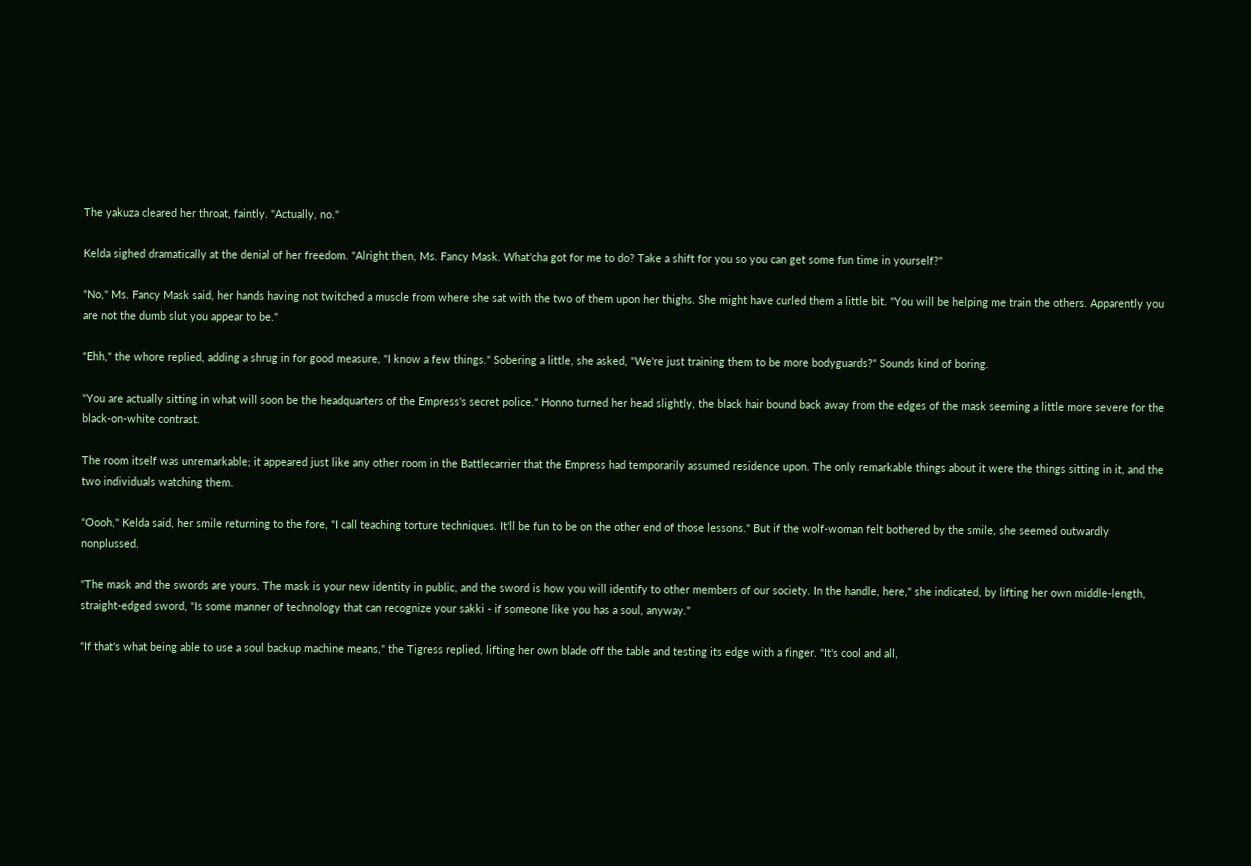The yakuza cleared her throat, faintly. "Actually, no."

Kelda sighed dramatically at the denial of her freedom. "Alright then, Ms. Fancy Mask. What'cha got for me to do? Take a shift for you so you can get some fun time in yourself?"

"No," Ms. Fancy Mask said, her hands having not twitched a muscle from where she sat with the two of them upon her thighs. She might have curled them a little bit. "You will be helping me train the others. Apparently you are not the dumb slut you appear to be."

"Ehh," the whore replied, adding a shrug in for good measure, "I know a few things." Sobering a little, she asked, "We're just training them to be more bodyguards?" Sounds kind of boring.

"You are actually sitting in what will soon be the headquarters of the Empress's secret police." Honno turned her head slightly, the black hair bound back away from the edges of the mask seeming a little more severe for the black-on-white contrast.

The room itself was unremarkable; it appeared just like any other room in the Battlecarrier that the Empress had temporarily assumed residence upon. The only remarkable things about it were the things sitting in it, and the two individuals watching them.

"Oooh," Kelda said, her smile returning to the fore, "I call teaching torture techniques. It'll be fun to be on the other end of those lessons." But if the wolf-woman felt bothered by the smile, she seemed outwardly nonplussed.

"The mask and the swords are yours. The mask is your new identity in public, and the sword is how you will identify to other members of our society. In the handle, here," she indicated, by lifting her own middle-length, straight-edged sword, "Is some manner of technology that can recognize your sakki - if someone like you has a soul, anyway."

"If that's what being able to use a soul backup machine means," the Tigress replied, lifting her own blade off the table and testing its edge with a finger. "It's cool and all,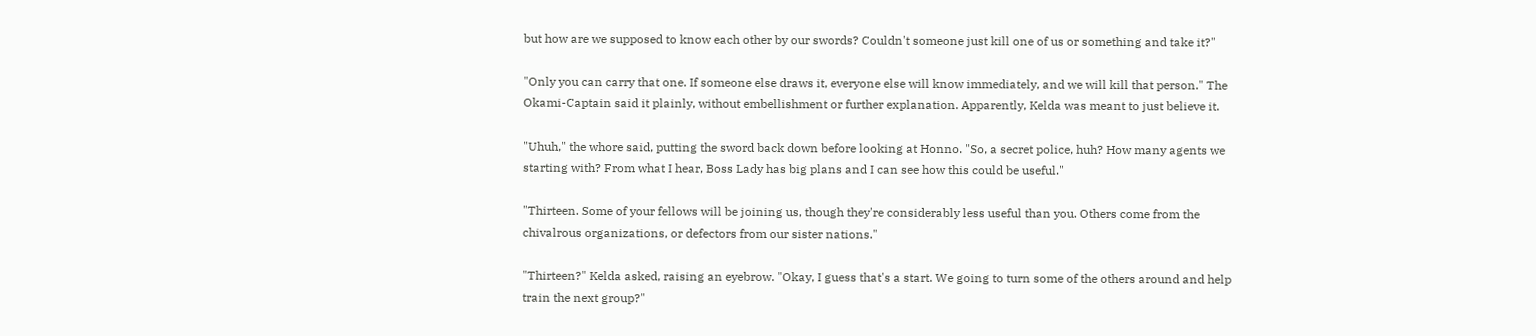but how are we supposed to know each other by our swords? Couldn't someone just kill one of us or something and take it?"

"Only you can carry that one. If someone else draws it, everyone else will know immediately, and we will kill that person." The Okami-Captain said it plainly, without embellishment or further explanation. Apparently, Kelda was meant to just believe it.

"Uhuh," the whore said, putting the sword back down before looking at Honno. "So, a secret police, huh? How many agents we starting with? From what I hear, Boss Lady has big plans and I can see how this could be useful."

"Thirteen. Some of your fellows will be joining us, though they're considerably less useful than you. Others come from the chivalrous organizations, or defectors from our sister nations."

"Thirteen?" Kelda asked, raising an eyebrow. "Okay, I guess that's a start. We going to turn some of the others around and help train the next group?"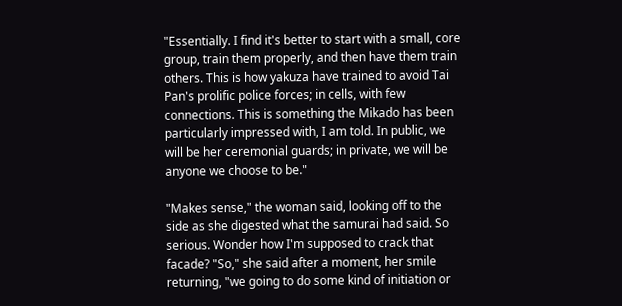"Essentially. I find it's better to start with a small, core group, train them properly, and then have them train others. This is how yakuza have trained to avoid Tai Pan's prolific police forces; in cells, with few connections. This is something the Mikado has been particularly impressed with, I am told. In public, we will be her ceremonial guards; in private, we will be anyone we choose to be."

"Makes sense," the woman said, looking off to the side as she digested what the samurai had said. So serious. Wonder how I'm supposed to crack that facade? "So," she said after a moment, her smile returning, "we going to do some kind of initiation or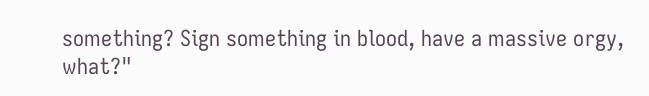something? Sign something in blood, have a massive orgy, what?"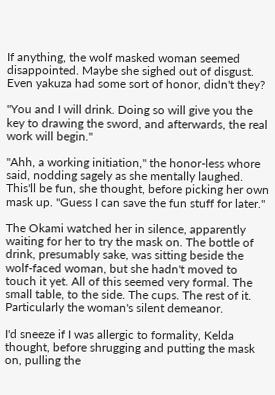If anything, the wolf masked woman seemed disappointed. Maybe she sighed out of disgust. Even yakuza had some sort of honor, didn't they?

"You and I will drink. Doing so will give you the key to drawing the sword, and afterwards, the real work will begin."

"Ahh, a working initiation," the honor-less whore said, nodding sagely as she mentally laughed. This'll be fun, she thought, before picking her own mask up. "Guess I can save the fun stuff for later."

The Okami watched her in silence, apparently waiting for her to try the mask on. The bottle of drink, presumably sake, was sitting beside the wolf-faced woman, but she hadn't moved to touch it yet. All of this seemed very formal. The small table, to the side. The cups. The rest of it. Particularly the woman's silent demeanor.

I'd sneeze if I was allergic to formality, Kelda thought, before shrugging and putting the mask on, pulling the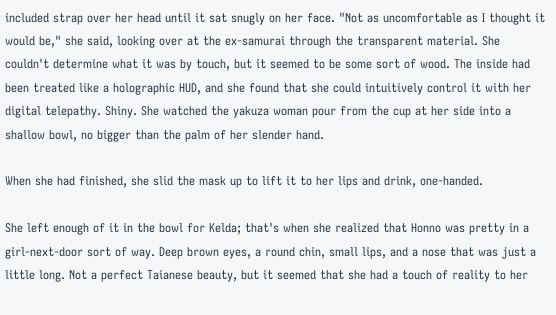included strap over her head until it sat snugly on her face. "Not as uncomfortable as I thought it would be," she said, looking over at the ex-samurai through the transparent material. She couldn't determine what it was by touch, but it seemed to be some sort of wood. The inside had been treated like a holographic HUD, and she found that she could intuitively control it with her digital telepathy. Shiny. She watched the yakuza woman pour from the cup at her side into a shallow bowl, no bigger than the palm of her slender hand.

When she had finished, she slid the mask up to lift it to her lips and drink, one-handed.

She left enough of it in the bowl for Kelda; that's when she realized that Honno was pretty in a girl-next-door sort of way. Deep brown eyes, a round chin, small lips, and a nose that was just a little long. Not a perfect Taianese beauty, but it seemed that she had a touch of reality to her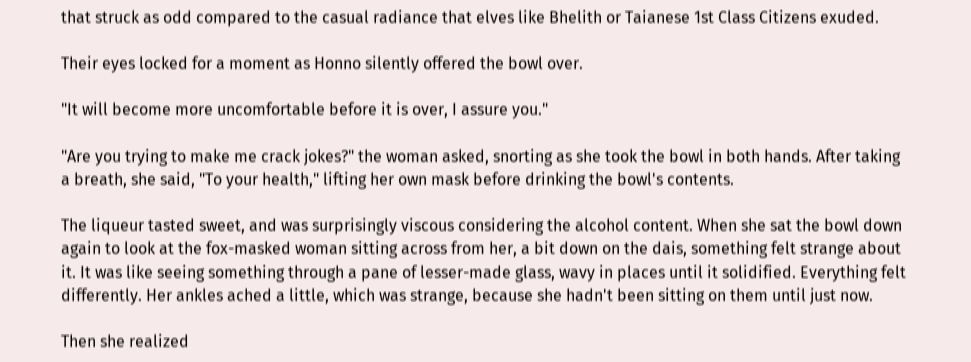that struck as odd compared to the casual radiance that elves like Bhelith or Taianese 1st Class Citizens exuded.

Their eyes locked for a moment as Honno silently offered the bowl over.

"It will become more uncomfortable before it is over, I assure you."

"Are you trying to make me crack jokes?" the woman asked, snorting as she took the bowl in both hands. After taking a breath, she said, "To your health," lifting her own mask before drinking the bowl's contents.

The liqueur tasted sweet, and was surprisingly viscous considering the alcohol content. When she sat the bowl down again to look at the fox-masked woman sitting across from her, a bit down on the dais, something felt strange about it. It was like seeing something through a pane of lesser-made glass, wavy in places until it solidified. Everything felt differently. Her ankles ached a little, which was strange, because she hadn't been sitting on them until just now.

Then she realized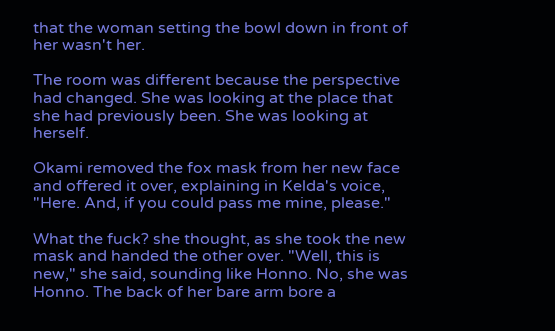that the woman setting the bowl down in front of her wasn't her.

The room was different because the perspective had changed. She was looking at the place that she had previously been. She was looking at herself.

Okami removed the fox mask from her new face and offered it over, explaining in Kelda's voice, "Here. And, if you could pass me mine, please."

What the fuck? she thought, as she took the new mask and handed the other over. "Well, this is new," she said, sounding like Honno. No, she was Honno. The back of her bare arm bore a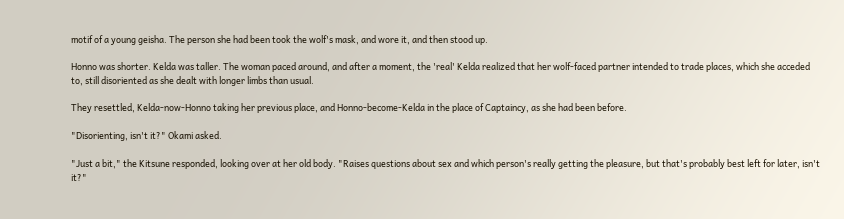motif of a young geisha. The person she had been took the wolf's mask, and wore it, and then stood up.

Honno was shorter. Kelda was taller. The woman paced around, and after a moment, the 'real' Kelda realized that her wolf-faced partner intended to trade places, which she acceded to, still disoriented as she dealt with longer limbs than usual.

They resettled, Kelda-now-Honno taking her previous place, and Honno-become-Kelda in the place of Captaincy, as she had been before.

"Disorienting, isn't it?" Okami asked.

"Just a bit," the Kitsune responded, looking over at her old body. "Raises questions about sex and which person's really getting the pleasure, but that's probably best left for later, isn't it?"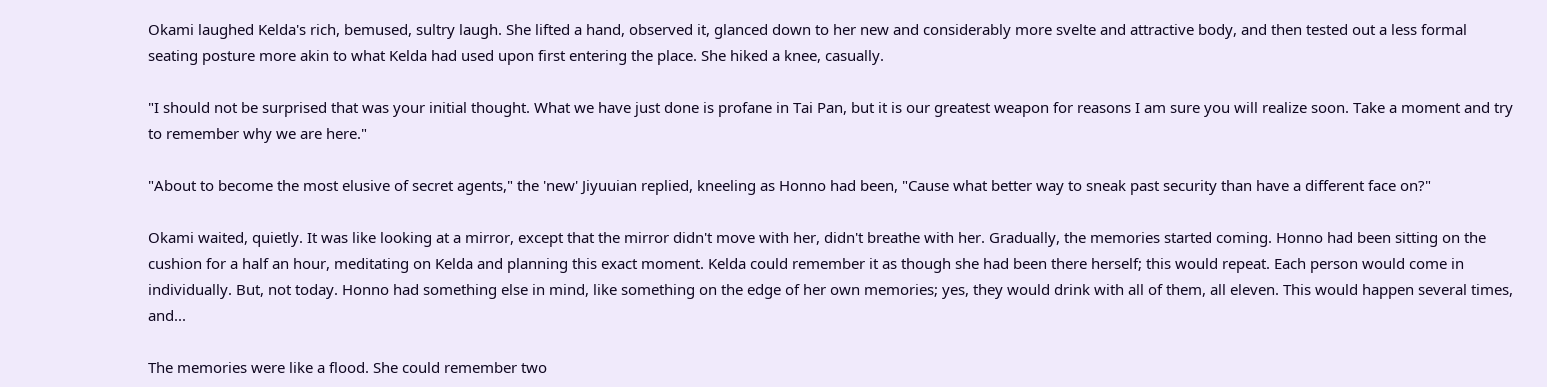Okami laughed Kelda's rich, bemused, sultry laugh. She lifted a hand, observed it, glanced down to her new and considerably more svelte and attractive body, and then tested out a less formal seating posture more akin to what Kelda had used upon first entering the place. She hiked a knee, casually.

"I should not be surprised that was your initial thought. What we have just done is profane in Tai Pan, but it is our greatest weapon for reasons I am sure you will realize soon. Take a moment and try to remember why we are here."

"About to become the most elusive of secret agents," the 'new' Jiyuuian replied, kneeling as Honno had been, "Cause what better way to sneak past security than have a different face on?"

Okami waited, quietly. It was like looking at a mirror, except that the mirror didn't move with her, didn't breathe with her. Gradually, the memories started coming. Honno had been sitting on the cushion for a half an hour, meditating on Kelda and planning this exact moment. Kelda could remember it as though she had been there herself; this would repeat. Each person would come in individually. But, not today. Honno had something else in mind, like something on the edge of her own memories; yes, they would drink with all of them, all eleven. This would happen several times, and...

The memories were like a flood. She could remember two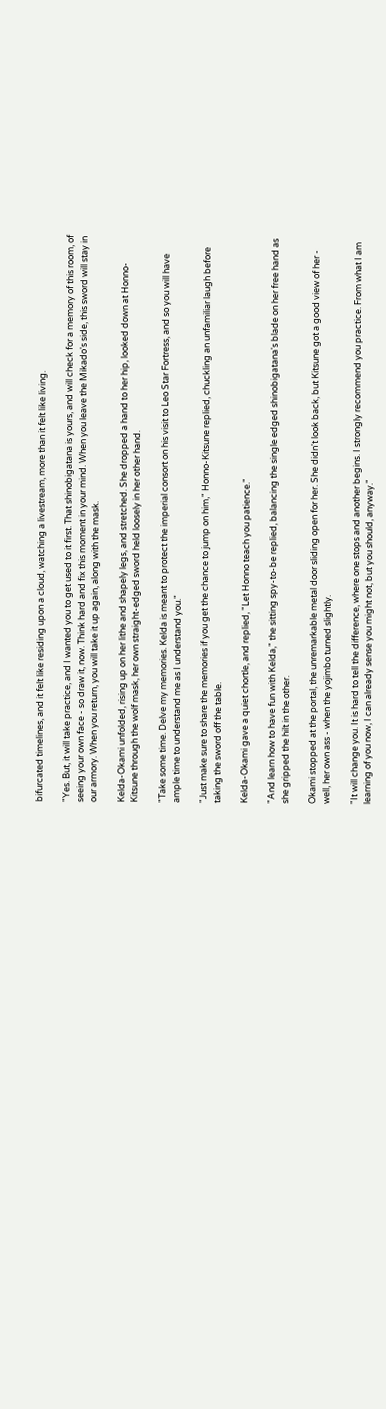bifurcated timelines, and it felt like residing upon a cloud, watching a livestream, more than it felt like living.

"Yes. But, it will take practice, and I wanted you to get used to it first. That shinobigatana is yours, and will check for a memory of this room, of seeing your own face - so draw it, now. Think hard and fix this moment in your mind. When you leave the Mikado's side, this sword will stay in our armory. When you return, you will take it up again, along with the mask.

Kelda-Okami unfolded, rising up on her lithe and shapely legs, and stretched. She dropped a hand to her hip, looked down at Honno-Kitsune through the wolf mask, her own straight-edged sword held loosely in her other hand.

"Take some time. Delve my memories. Kelda is meant to protect the imperial consort on his visit to Leo Star Fortress, and so you will have ample time to understand me as I understand you."

"Just make sure to share the memories if you get the chance to jump on him," Honno-Kitsune replied, chuckling an unfamiliar laugh before taking the sword off the table.

Kelda-Okami gave a quiet chortle, and replied, "Let Honno teach you patience."

"And learn how to have fun with Kelda," the sitting spy-to-be replied, balancing the single edged shinobigatana's blade on her free hand as she gripped the hilt in the other.

Okami stopped at the portal, the unremarkable metal door sliding open for her. She didn't look back, but Kitsune got a good view of her - well, her own ass - when the yojimbo turned slightly.

"It will change you. It is hard to tell the difference, where one stops and another begins. I strongly recommend you practice. From what I am learning of you now, I can already sense you might not, but you should, anyway."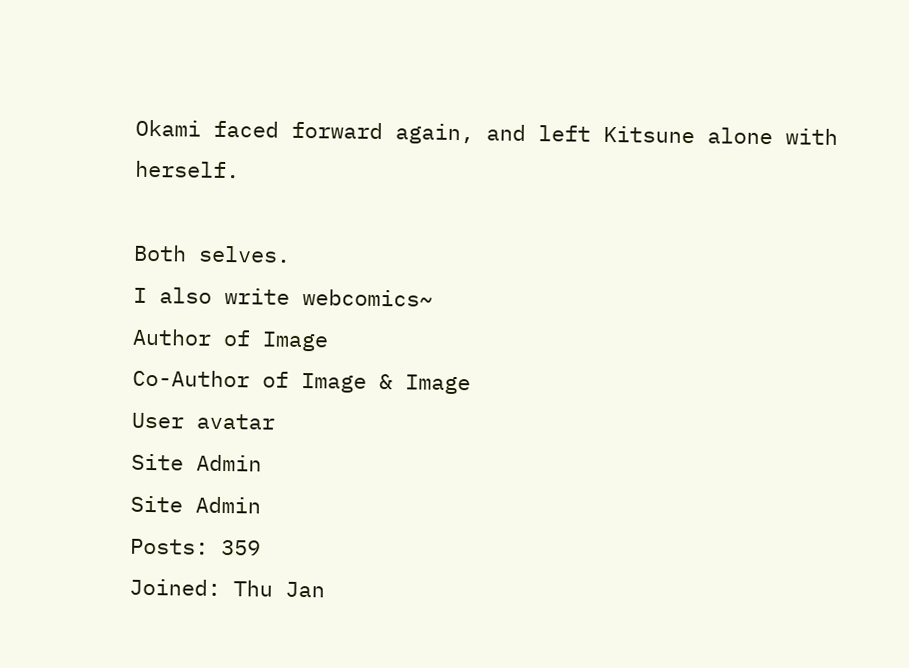Okami faced forward again, and left Kitsune alone with herself.

Both selves.
I also write webcomics~
Author of Image
Co-Author of Image & Image
User avatar
Site Admin
Site Admin
Posts: 359
Joined: Thu Jan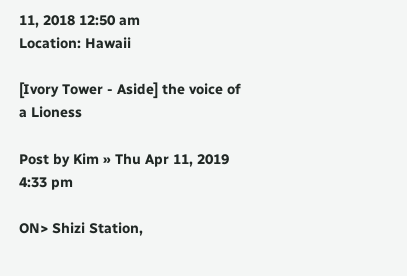11, 2018 12:50 am
Location: Hawaii

[Ivory Tower - Aside] the voice of a Lioness

Post by Kim » Thu Apr 11, 2019 4:33 pm

ON> Shizi Station,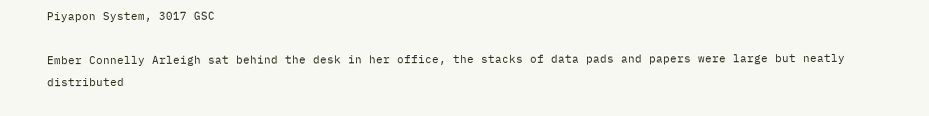Piyapon System, 3017 GSC

Ember Connelly Arleigh sat behind the desk in her office, the stacks of data pads and papers were large but neatly distributed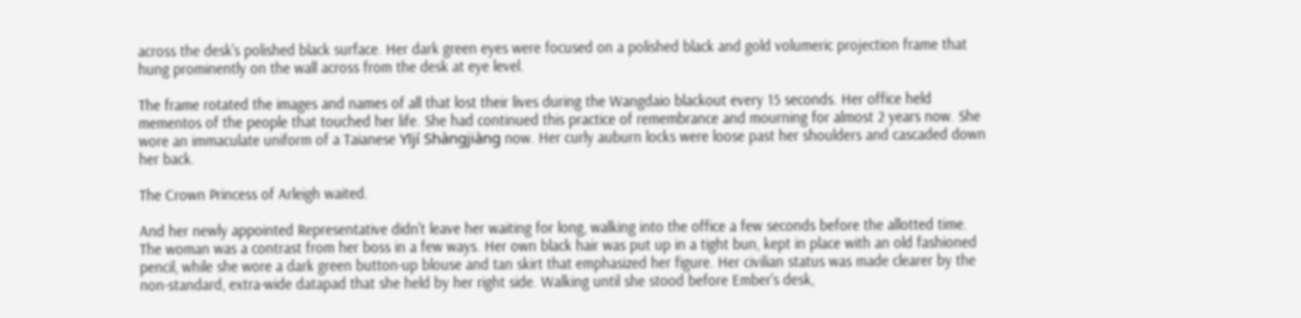across the desk's polished black surface. Her dark green eyes were focused on a polished black and gold volumeric projection frame that hung prominently on the wall across from the desk at eye level.

The frame rotated the images and names of all that lost their lives during the Wangdaio blackout every 15 seconds. Her office held mementos of the people that touched her life. She had continued this practice of remembrance and mourning for almost 2 years now. She wore an immaculate uniform of a Taianese Yījí Shàngjiàng now. Her curly auburn locks were loose past her shoulders and cascaded down her back.

The Crown Princess of Arleigh waited.

And her newly appointed Representative didn't leave her waiting for long, walking into the office a few seconds before the allotted time. The woman was a contrast from her boss in a few ways. Her own black hair was put up in a tight bun, kept in place with an old fashioned pencil, while she wore a dark green button-up blouse and tan skirt that emphasized her figure. Her civilian status was made clearer by the non-standard, extra-wide datapad that she held by her right side. Walking until she stood before Ember's desk,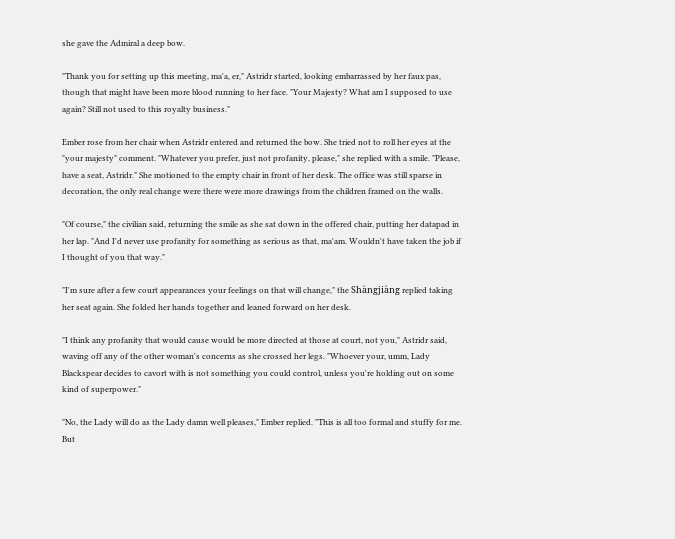she gave the Admiral a deep bow.

"Thank you for setting up this meeting, ma'a, er," Astridr started, looking embarrassed by her faux pas, though that might have been more blood running to her face. "Your Majesty? What am I supposed to use again? Still not used to this royalty business."

Ember rose from her chair when Astridr entered and returned the bow. She tried not to roll her eyes at the "your majesty" comment. "Whatever you prefer, just not profanity, please," she replied with a smile. "Please, have a seat, Astridr." She motioned to the empty chair in front of her desk. The office was still sparse in decoration, the only real change were there were more drawings from the children framed on the walls.

"Of course," the civilian said, returning the smile as she sat down in the offered chair, putting her datapad in her lap. "And I'd never use profanity for something as serious as that, ma'am. Wouldn't have taken the job if I thought of you that way."

"I'm sure after a few court appearances your feelings on that will change," the Shàngjiàng replied taking her seat again. She folded her hands together and leaned forward on her desk.

"I think any profanity that would cause would be more directed at those at court, not you," Astridr said, waving off any of the other woman's concerns as she crossed her legs. "Whoever your, umm, Lady Blackspear decides to cavort with is not something you could control, unless you're holding out on some kind of superpower."

"No, the Lady will do as the Lady damn well pleases," Ember replied. "This is all too formal and stuffy for me. But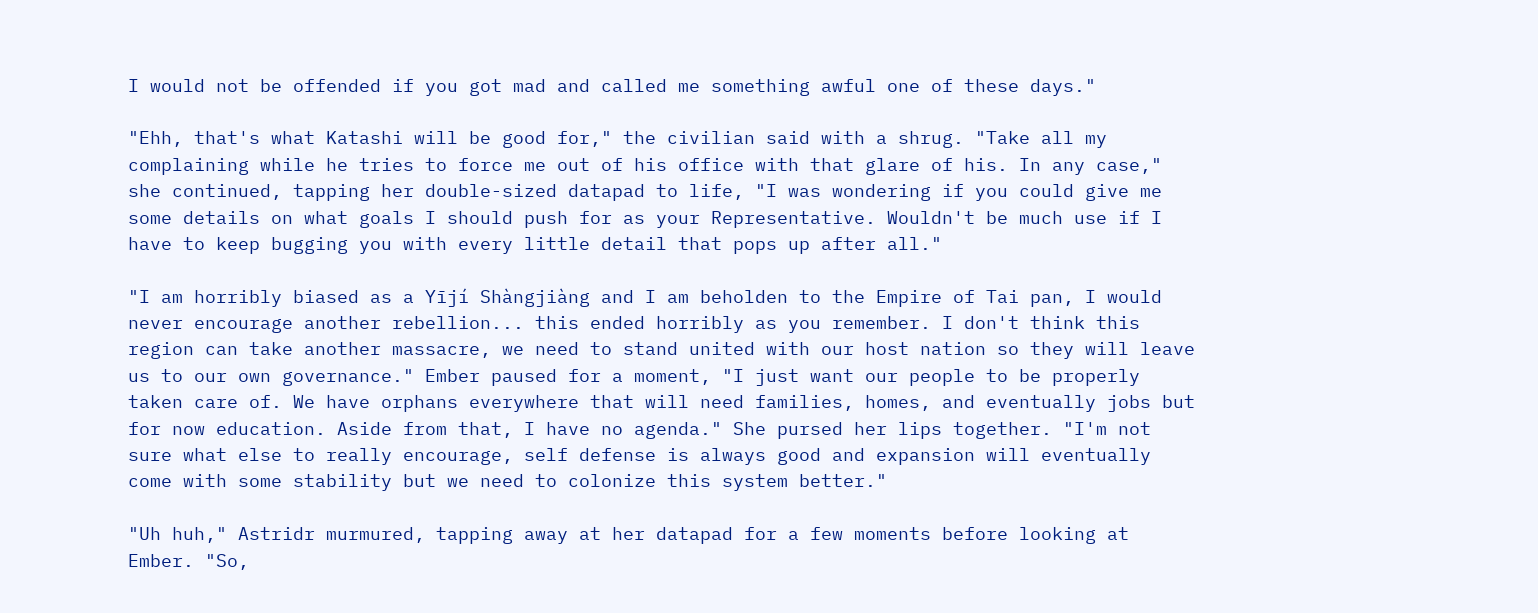I would not be offended if you got mad and called me something awful one of these days."

"Ehh, that's what Katashi will be good for," the civilian said with a shrug. "Take all my complaining while he tries to force me out of his office with that glare of his. In any case," she continued, tapping her double-sized datapad to life, "I was wondering if you could give me some details on what goals I should push for as your Representative. Wouldn't be much use if I have to keep bugging you with every little detail that pops up after all."

"I am horribly biased as a Yījí Shàngjiàng and I am beholden to the Empire of Tai pan, I would never encourage another rebellion... this ended horribly as you remember. I don't think this region can take another massacre, we need to stand united with our host nation so they will leave us to our own governance." Ember paused for a moment, "I just want our people to be properly taken care of. We have orphans everywhere that will need families, homes, and eventually jobs but for now education. Aside from that, I have no agenda." She pursed her lips together. "I'm not sure what else to really encourage, self defense is always good and expansion will eventually come with some stability but we need to colonize this system better."

"Uh huh," Astridr murmured, tapping away at her datapad for a few moments before looking at Ember. "So,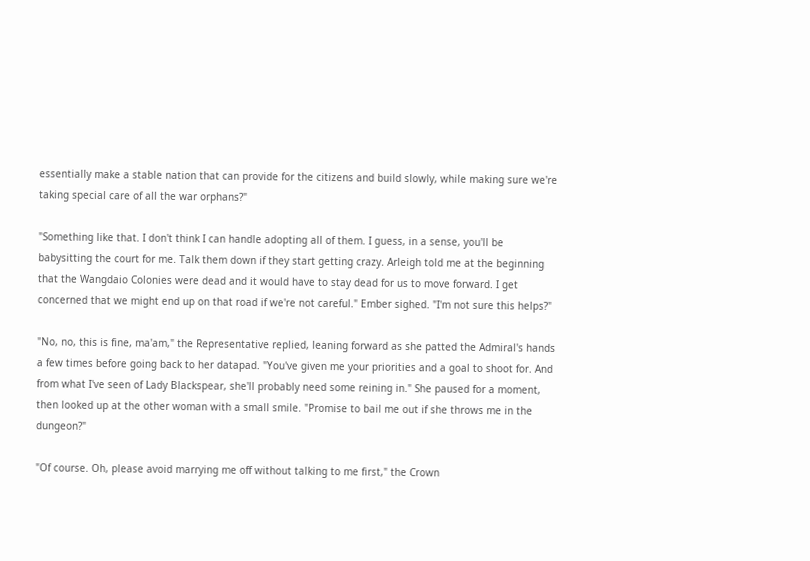essentially make a stable nation that can provide for the citizens and build slowly, while making sure we're taking special care of all the war orphans?"

"Something like that. I don't think I can handle adopting all of them. I guess, in a sense, you'll be babysitting the court for me. Talk them down if they start getting crazy. Arleigh told me at the beginning that the Wangdaio Colonies were dead and it would have to stay dead for us to move forward. I get concerned that we might end up on that road if we're not careful." Ember sighed. "I'm not sure this helps?"

"No, no, this is fine, ma'am," the Representative replied, leaning forward as she patted the Admiral's hands a few times before going back to her datapad. "You've given me your priorities and a goal to shoot for. And from what I've seen of Lady Blackspear, she'll probably need some reining in." She paused for a moment, then looked up at the other woman with a small smile. "Promise to bail me out if she throws me in the dungeon?"

"Of course. Oh, please avoid marrying me off without talking to me first," the Crown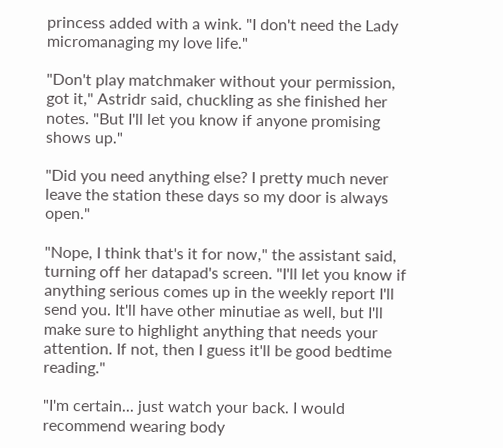princess added with a wink. "I don't need the Lady micromanaging my love life."

"Don't play matchmaker without your permission, got it," Astridr said, chuckling as she finished her notes. "But I'll let you know if anyone promising shows up."

"Did you need anything else? I pretty much never leave the station these days so my door is always open."

"Nope, I think that's it for now," the assistant said, turning off her datapad's screen. "I'll let you know if anything serious comes up in the weekly report I'll send you. It'll have other minutiae as well, but I'll make sure to highlight anything that needs your attention. If not, then I guess it'll be good bedtime reading."

"I'm certain... just watch your back. I would recommend wearing body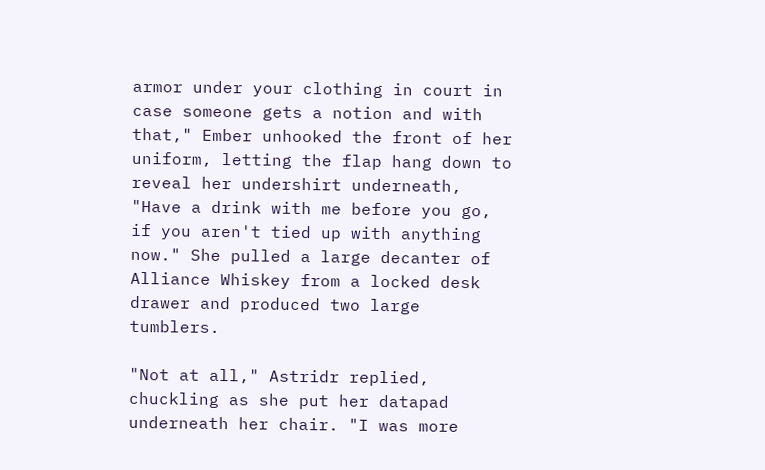armor under your clothing in court in case someone gets a notion and with that," Ember unhooked the front of her uniform, letting the flap hang down to reveal her undershirt underneath, "Have a drink with me before you go, if you aren't tied up with anything now." She pulled a large decanter of Alliance Whiskey from a locked desk drawer and produced two large tumblers.

"Not at all," Astridr replied, chuckling as she put her datapad underneath her chair. "I was more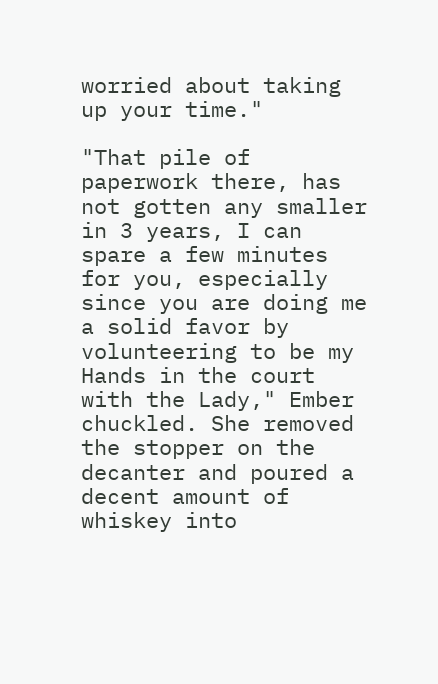worried about taking up your time."

"That pile of paperwork there, has not gotten any smaller in 3 years, I can spare a few minutes for you, especially since you are doing me a solid favor by volunteering to be my Hands in the court with the Lady," Ember chuckled. She removed the stopper on the decanter and poured a decent amount of whiskey into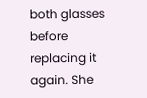both glasses before replacing it again. She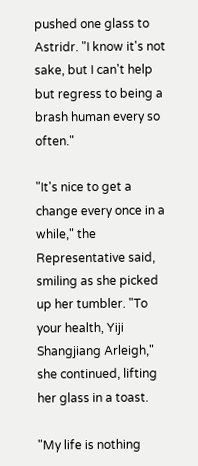pushed one glass to Astridr. "I know it's not sake, but I can't help but regress to being a brash human every so often."

"It's nice to get a change every once in a while," the Representative said, smiling as she picked up her tumbler. "To your health, Yiji Shangjiang Arleigh," she continued, lifting her glass in a toast.

"My life is nothing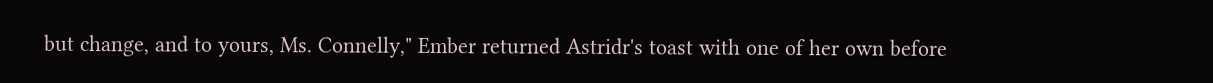but change, and to yours, Ms. Connelly," Ember returned Astridr's toast with one of her own before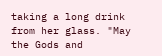taking a long drink from her glass. "May the Gods and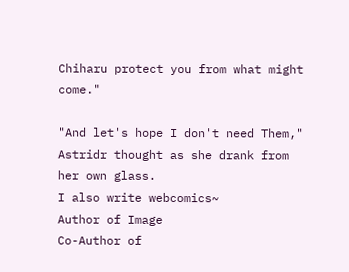Chiharu protect you from what might come."

"And let's hope I don't need Them," Astridr thought as she drank from her own glass.
I also write webcomics~
Author of Image
Co-Author of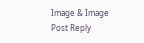Image & Image
Post Reply